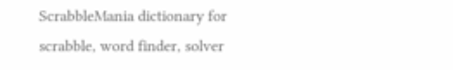ScrabbleMania dictionary for scrabble, word finder, solver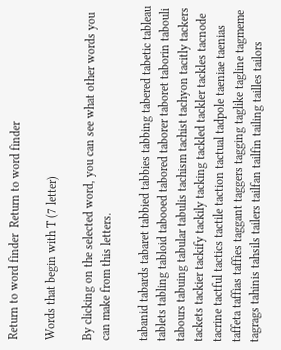Return to word finder  Return to word finder

Words that begin with T (7 letter)

By clicking on the selected word, you can see what other words you can make from this letters.

tabanid tabards tabaret tabbied tabbies tabbing tabered tabetic tableau tablets tabling tabloid tabooed tabored taborer taboret taborin tabouli tabours tabuing tabular tabulis tachism tachist tachyon tacitly tackers tackets tackier tackify tackily tacking tackled tackler tackles tacnode tacrine tactful tactics tactile taction tactual tadpole taeniae taenias taffeta taffias taffies taggant taggers tagging taglike tagline tagmeme tagrags tahinis tahsils tailers tailfan tailfin tailing tailles tailors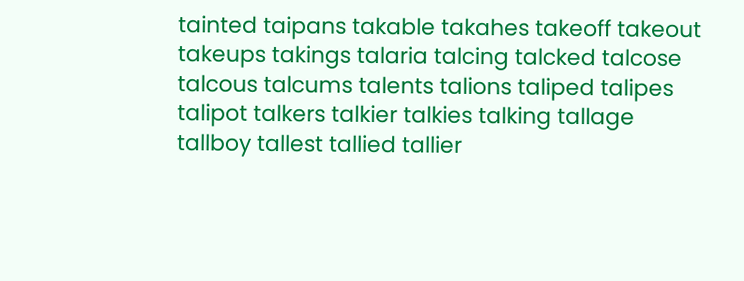tainted taipans takable takahes takeoff takeout takeups takings talaria talcing talcked talcose talcous talcums talents talions taliped talipes talipot talkers talkier talkies talking tallage tallboy tallest tallied tallier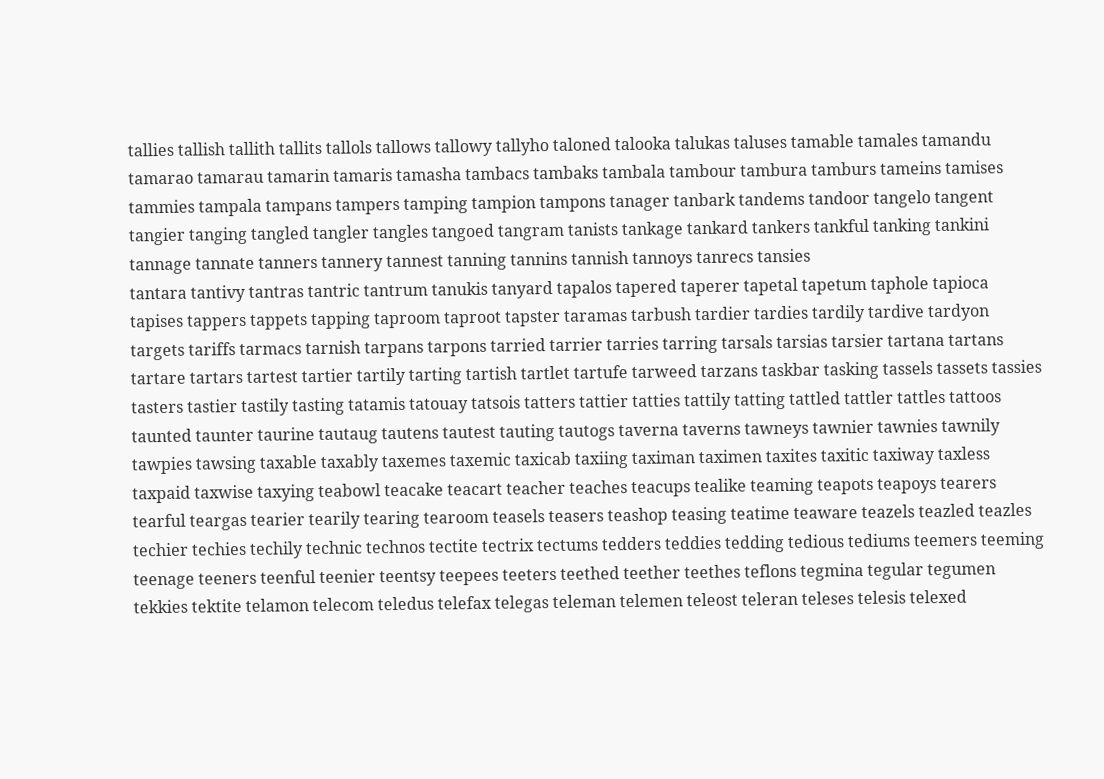tallies tallish tallith tallits tallols tallows tallowy tallyho taloned talooka talukas taluses tamable tamales tamandu tamarao tamarau tamarin tamaris tamasha tambacs tambaks tambala tambour tambura tamburs tameins tamises tammies tampala tampans tampers tamping tampion tampons tanager tanbark tandems tandoor tangelo tangent tangier tanging tangled tangler tangles tangoed tangram tanists tankage tankard tankers tankful tanking tankini tannage tannate tanners tannery tannest tanning tannins tannish tannoys tanrecs tansies
tantara tantivy tantras tantric tantrum tanukis tanyard tapalos tapered taperer tapetal tapetum taphole tapioca tapises tappers tappets tapping taproom taproot tapster taramas tarbush tardier tardies tardily tardive tardyon targets tariffs tarmacs tarnish tarpans tarpons tarried tarrier tarries tarring tarsals tarsias tarsier tartana tartans tartare tartars tartest tartier tartily tarting tartish tartlet tartufe tarweed tarzans taskbar tasking tassels tassets tassies tasters tastier tastily tasting tatamis tatouay tatsois tatters tattier tatties tattily tatting tattled tattler tattles tattoos taunted taunter taurine tautaug tautens tautest tauting tautogs taverna taverns tawneys tawnier tawnies tawnily tawpies tawsing taxable taxably taxemes taxemic taxicab taxiing taximan taximen taxites taxitic taxiway taxless taxpaid taxwise taxying teabowl teacake teacart teacher teaches teacups tealike teaming teapots teapoys tearers tearful teargas tearier tearily tearing tearoom teasels teasers teashop teasing teatime teaware teazels teazled teazles techier techies techily technic technos tectite tectrix tectums tedders teddies tedding tedious tediums teemers teeming teenage teeners teenful teenier teentsy teepees teeters teethed teether teethes teflons tegmina tegular tegumen tekkies tektite telamon telecom teledus telefax telegas teleman telemen teleost teleran teleses telesis telexed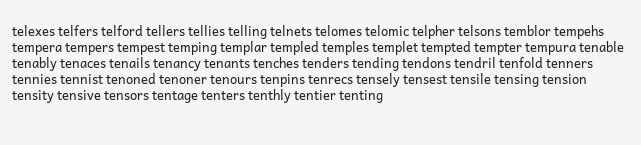telexes telfers telford tellers tellies telling telnets telomes telomic telpher telsons temblor tempehs tempera tempers tempest temping templar templed temples templet tempted tempter tempura tenable tenably tenaces tenails tenancy tenants tenches tenders tending tendons tendril tenfold tenners tennies tennist tenoned tenoner tenours tenpins tenrecs tensely tensest tensile tensing tension tensity tensive tensors tentage tenters tenthly tentier tenting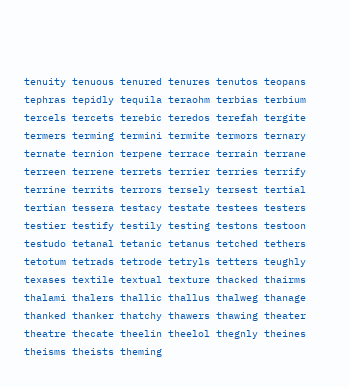tenuity tenuous tenured tenures tenutos teopans tephras tepidly tequila teraohm terbias terbium tercels tercets terebic teredos terefah tergite termers terming termini termite termors ternary ternate ternion terpene terrace terrain terrane terreen terrene terrets terrier terries terrify terrine territs terrors tersely tersest tertial tertian tessera testacy testate testees testers testier testify testily testing testons testoon testudo tetanal tetanic tetanus tetched tethers tetotum tetrads tetrode tetryls tetters teughly texases textile textual texture thacked thairms thalami thalers thallic thallus thalweg thanage thanked thanker thatchy thawers thawing theater theatre thecate theelin theelol thegnly theines theisms theists theming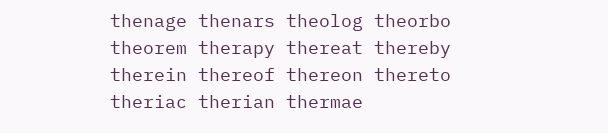thenage thenars theolog theorbo theorem therapy thereat thereby therein thereof thereon thereto theriac therian thermae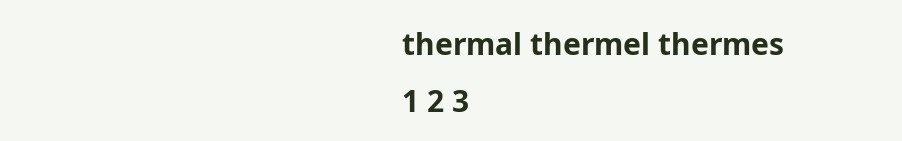thermal thermel thermes
1 2 3